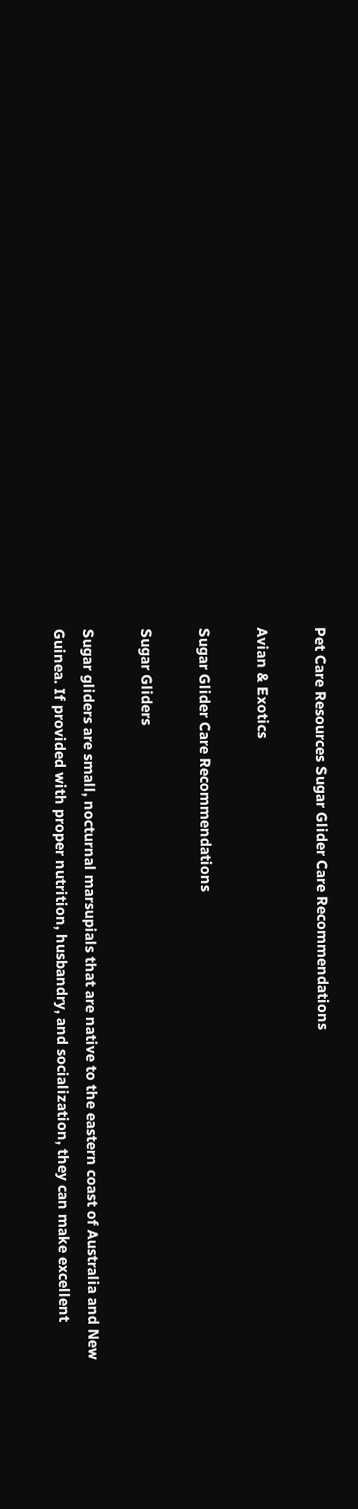Pet Care Resources Sugar Glider Care Recommendations

Avian & Exotics

Sugar Glider Care Recommendations

Sugar Gliders

Sugar gliders are small, nocturnal marsupials that are native to the eastern coast of Australia and New Guinea. If provided with proper nutrition, husbandry, and socialization, they can make excellent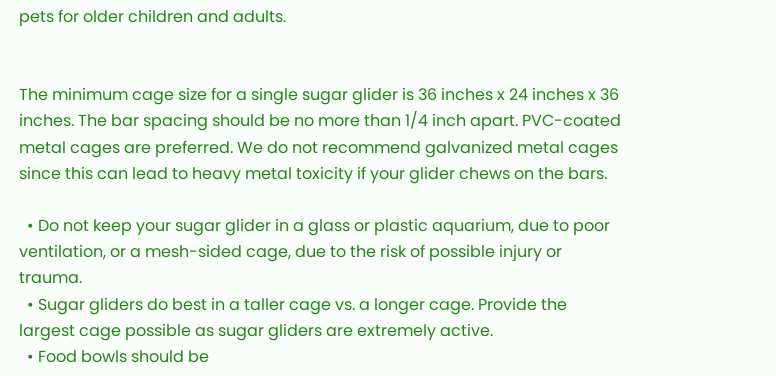pets for older children and adults.


The minimum cage size for a single sugar glider is 36 inches x 24 inches x 36 inches. The bar spacing should be no more than 1/4 inch apart. PVC-coated metal cages are preferred. We do not recommend galvanized metal cages since this can lead to heavy metal toxicity if your glider chews on the bars.

  • Do not keep your sugar glider in a glass or plastic aquarium, due to poor ventilation, or a mesh-sided cage, due to the risk of possible injury or trauma.
  • Sugar gliders do best in a taller cage vs. a longer cage. Provide the largest cage possible as sugar gliders are extremely active.
  • Food bowls should be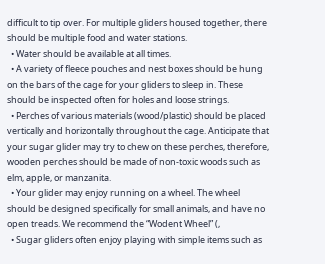difficult to tip over. For multiple gliders housed together, there should be multiple food and water stations.
  • Water should be available at all times.
  • A variety of fleece pouches and nest boxes should be hung on the bars of the cage for your gliders to sleep in. These should be inspected often for holes and loose strings.
  • Perches of various materials (wood/plastic) should be placed vertically and horizontally throughout the cage. Anticipate that your sugar glider may try to chew on these perches, therefore, wooden perches should be made of non-toxic woods such as elm, apple, or manzanita.
  • Your glider may enjoy running on a wheel. The wheel should be designed specifically for small animals, and have no open treads. We recommend the “Wodent Wheel” (,
  • Sugar gliders often enjoy playing with simple items such as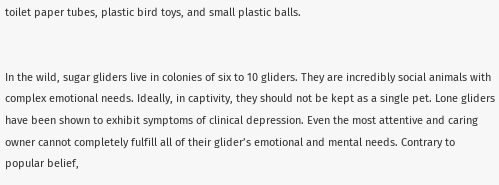toilet paper tubes, plastic bird toys, and small plastic balls.


In the wild, sugar gliders live in colonies of six to 10 gliders. They are incredibly social animals with complex emotional needs. Ideally, in captivity, they should not be kept as a single pet. Lone gliders have been shown to exhibit symptoms of clinical depression. Even the most attentive and caring owner cannot completely fulfill all of their glider’s emotional and mental needs. Contrary to popular belief,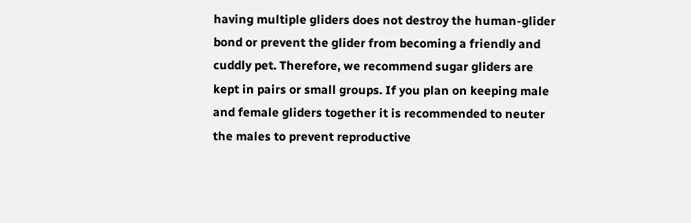having multiple gliders does not destroy the human-glider bond or prevent the glider from becoming a friendly and cuddly pet. Therefore, we recommend sugar gliders are kept in pairs or small groups. If you plan on keeping male and female gliders together it is recommended to neuter the males to prevent reproductive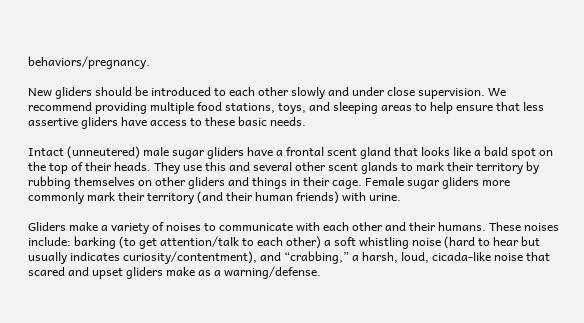behaviors/pregnancy.

New gliders should be introduced to each other slowly and under close supervision. We recommend providing multiple food stations, toys, and sleeping areas to help ensure that less assertive gliders have access to these basic needs.

Intact (unneutered) male sugar gliders have a frontal scent gland that looks like a bald spot on the top of their heads. They use this and several other scent glands to mark their territory by rubbing themselves on other gliders and things in their cage. Female sugar gliders more commonly mark their territory (and their human friends) with urine.

Gliders make a variety of noises to communicate with each other and their humans. These noises include: barking (to get attention/talk to each other) a soft whistling noise (hard to hear but usually indicates curiosity/contentment), and “crabbing,” a harsh, loud, cicada-like noise that scared and upset gliders make as a warning/defense.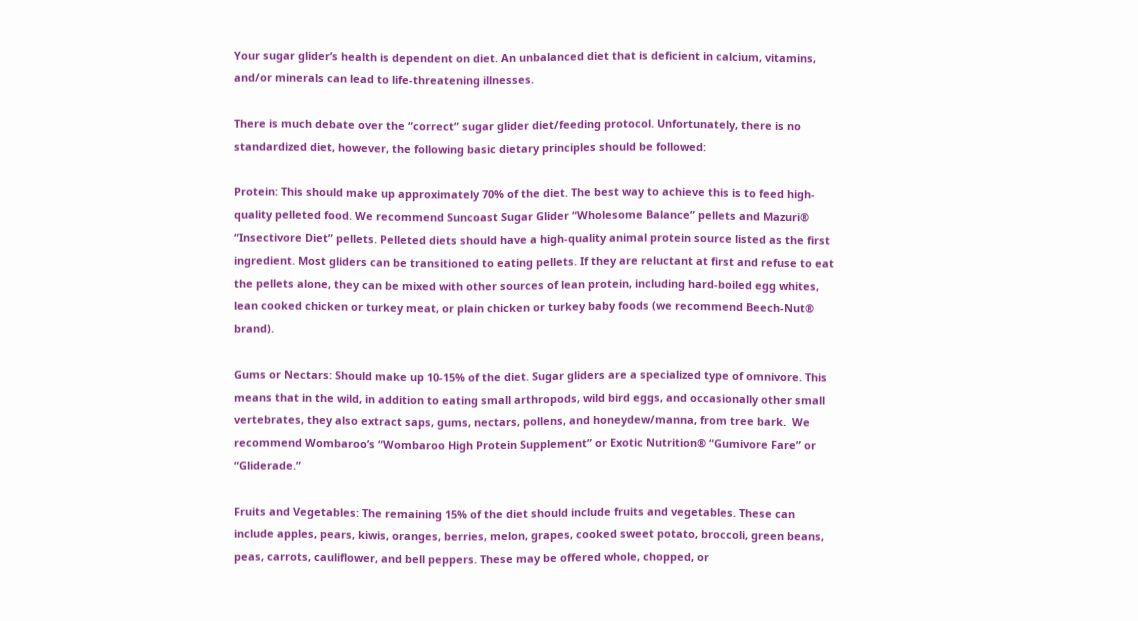Your sugar glider’s health is dependent on diet. An unbalanced diet that is deficient in calcium, vitamins, and/or minerals can lead to life-threatening illnesses.

There is much debate over the “correct” sugar glider diet/feeding protocol. Unfortunately, there is no standardized diet, however, the following basic dietary principles should be followed:

Protein: This should make up approximately 70% of the diet. The best way to achieve this is to feed high-quality pelleted food. We recommend Suncoast Sugar Glider “Wholesome Balance” pellets and Mazuri® “Insectivore Diet” pellets. Pelleted diets should have a high-quality animal protein source listed as the first ingredient. Most gliders can be transitioned to eating pellets. If they are reluctant at first and refuse to eat the pellets alone, they can be mixed with other sources of lean protein, including hard-boiled egg whites, lean cooked chicken or turkey meat, or plain chicken or turkey baby foods (we recommend Beech-Nut® brand).

Gums or Nectars: Should make up 10-15% of the diet. Sugar gliders are a specialized type of omnivore. This means that in the wild, in addition to eating small arthropods, wild bird eggs, and occasionally other small vertebrates, they also extract saps, gums, nectars, pollens, and honeydew/manna, from tree bark.  We recommend Wombaroo’s “Wombaroo High Protein Supplement” or Exotic Nutrition® “Gumivore Fare” or “Gliderade.”

Fruits and Vegetables: The remaining 15% of the diet should include fruits and vegetables. These can include apples, pears, kiwis, oranges, berries, melon, grapes, cooked sweet potato, broccoli, green beans, peas, carrots, cauliflower, and bell peppers. These may be offered whole, chopped, or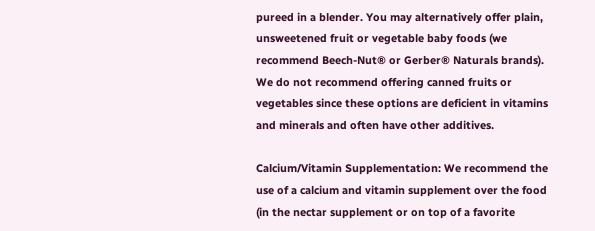pureed in a blender. You may alternatively offer plain, unsweetened fruit or vegetable baby foods (we recommend Beech-Nut® or Gerber® Naturals brands). We do not recommend offering canned fruits or vegetables since these options are deficient in vitamins and minerals and often have other additives.

Calcium/Vitamin Supplementation: We recommend the use of a calcium and vitamin supplement over the food (in the nectar supplement or on top of a favorite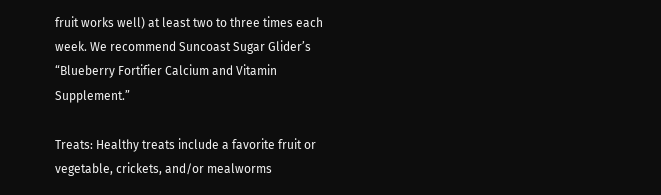fruit works well) at least two to three times each week. We recommend Suncoast Sugar Glider’s “Blueberry Fortifier Calcium and Vitamin Supplement.”

Treats: Healthy treats include a favorite fruit or vegetable, crickets, and/or mealworms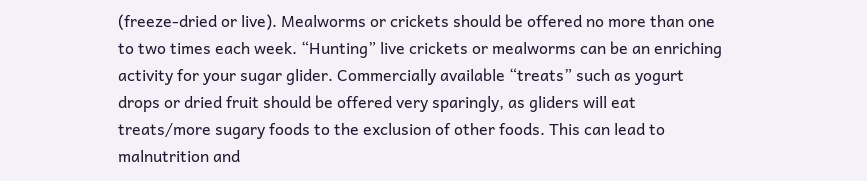(freeze-dried or live). Mealworms or crickets should be offered no more than one to two times each week. “Hunting” live crickets or mealworms can be an enriching activity for your sugar glider. Commercially available “treats” such as yogurt drops or dried fruit should be offered very sparingly, as gliders will eat treats/more sugary foods to the exclusion of other foods. This can lead to malnutrition and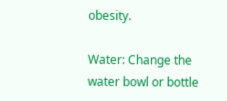obesity.

Water: Change the water bowl or bottle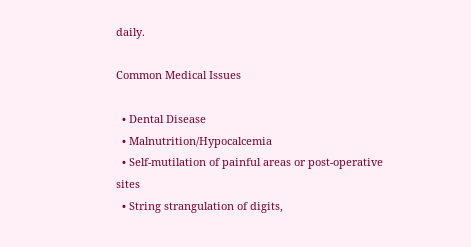daily.

Common Medical Issues

  • Dental Disease
  • Malnutrition/Hypocalcemia
  • Self-mutilation of painful areas or post-operative sites
  • String strangulation of digits,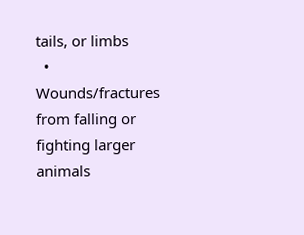tails, or limbs
  • Wounds/fractures from falling or fighting larger animals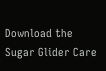Download the Sugar Glider Care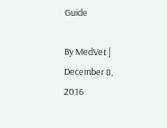Guide

By MedVet |
December 8, 2016